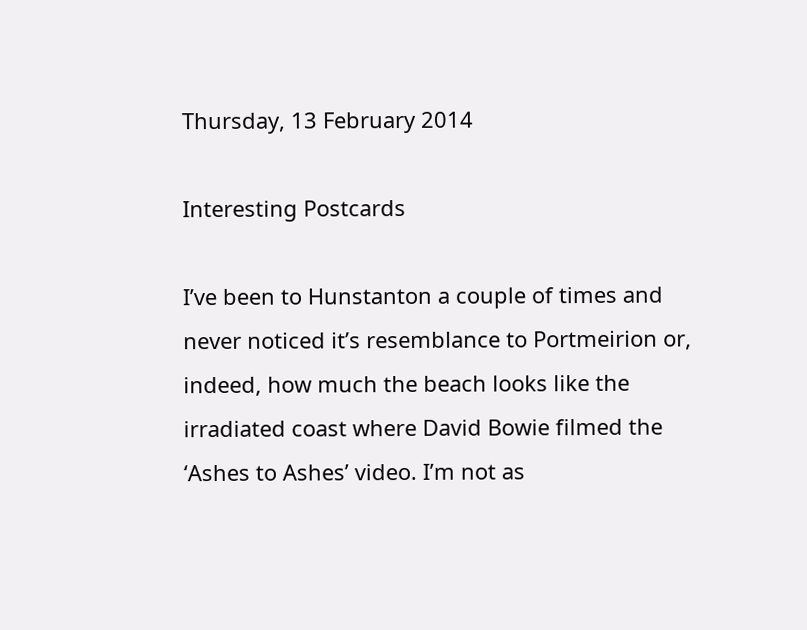Thursday, 13 February 2014

Interesting Postcards

I’ve been to Hunstanton a couple of times and never noticed it’s resemblance to Portmeirion or, indeed, how much the beach looks like the irradiated coast where David Bowie filmed the ‘Ashes to Ashes’ video. I’m not as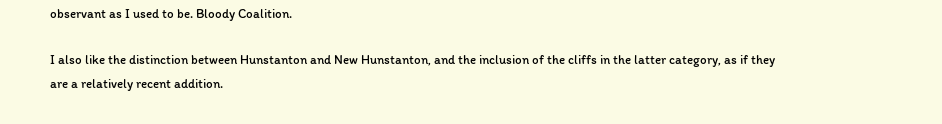observant as I used to be. Bloody Coalition.

I also like the distinction between Hunstanton and New Hunstanton, and the inclusion of the cliffs in the latter category, as if they are a relatively recent addition.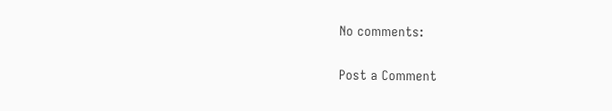No comments:

Post a Comment